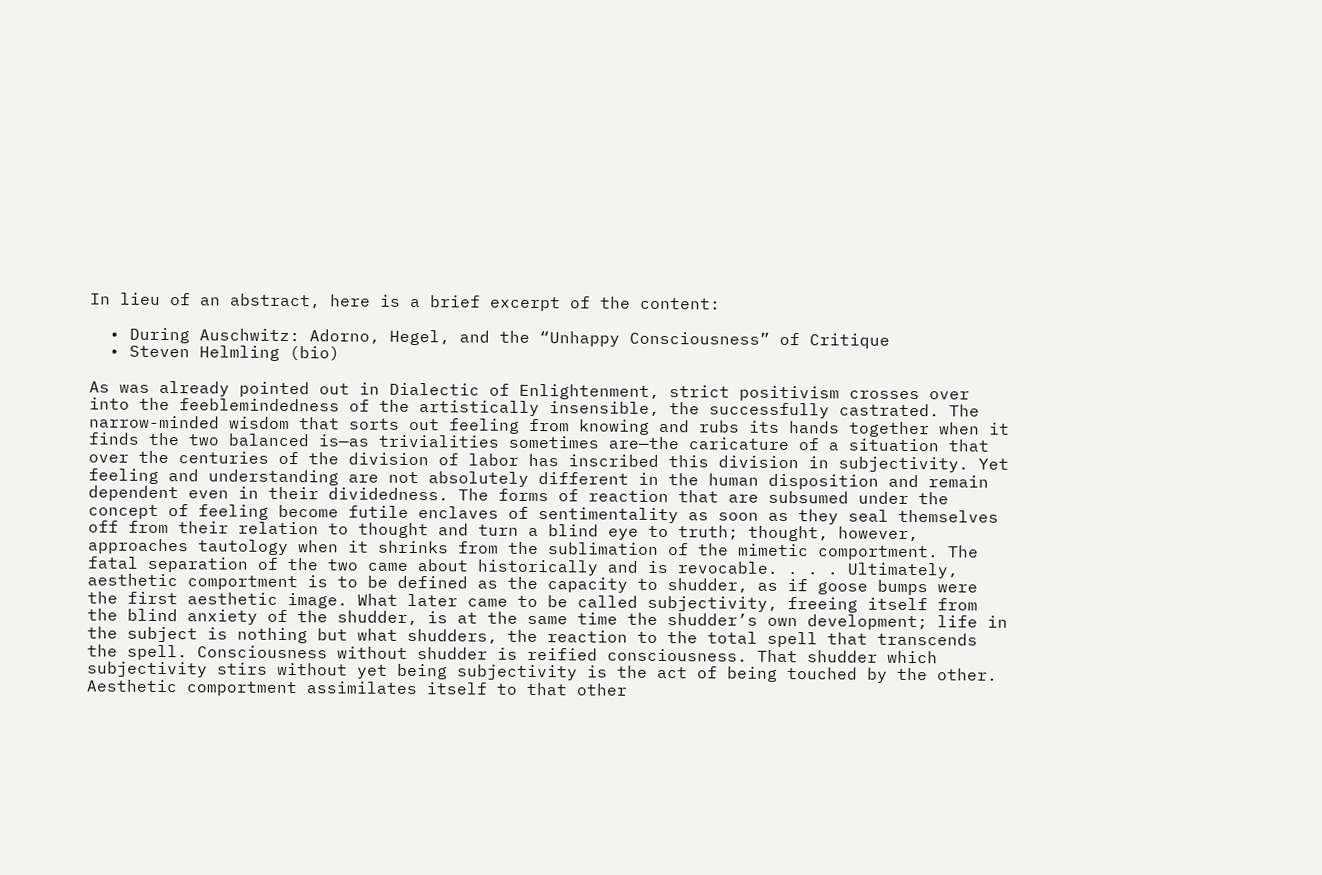In lieu of an abstract, here is a brief excerpt of the content:

  • During Auschwitz: Adorno, Hegel, and the “Unhappy Consciousness” of Critique
  • Steven Helmling (bio)

As was already pointed out in Dialectic of Enlightenment, strict positivism crosses over into the feeblemindedness of the artistically insensible, the successfully castrated. The narrow-minded wisdom that sorts out feeling from knowing and rubs its hands together when it finds the two balanced is—as trivialities sometimes are—the caricature of a situation that over the centuries of the division of labor has inscribed this division in subjectivity. Yet feeling and understanding are not absolutely different in the human disposition and remain dependent even in their dividedness. The forms of reaction that are subsumed under the concept of feeling become futile enclaves of sentimentality as soon as they seal themselves off from their relation to thought and turn a blind eye to truth; thought, however, approaches tautology when it shrinks from the sublimation of the mimetic comportment. The fatal separation of the two came about historically and is revocable. . . . Ultimately, aesthetic comportment is to be defined as the capacity to shudder, as if goose bumps were the first aesthetic image. What later came to be called subjectivity, freeing itself from the blind anxiety of the shudder, is at the same time the shudder’s own development; life in the subject is nothing but what shudders, the reaction to the total spell that transcends the spell. Consciousness without shudder is reified consciousness. That shudder which subjectivity stirs without yet being subjectivity is the act of being touched by the other. Aesthetic comportment assimilates itself to that other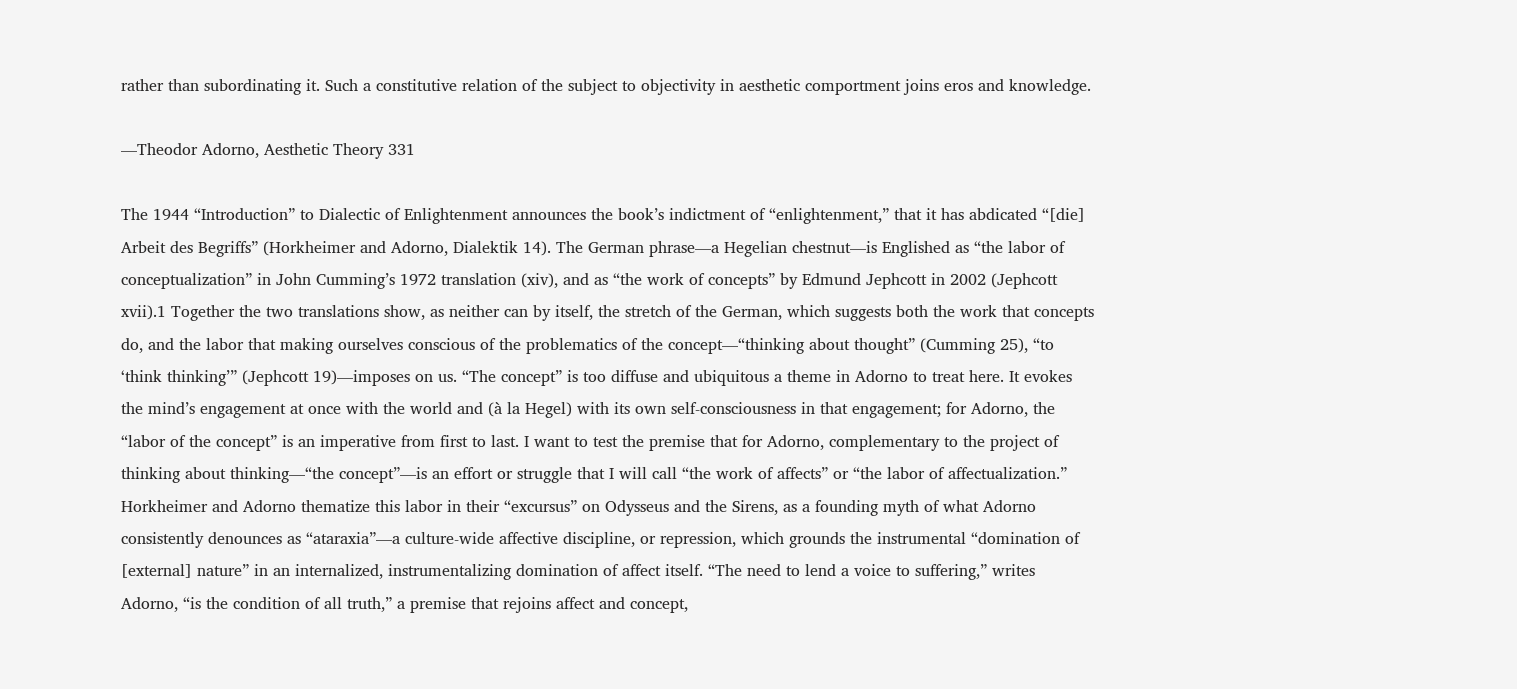rather than subordinating it. Such a constitutive relation of the subject to objectivity in aesthetic comportment joins eros and knowledge.

—Theodor Adorno, Aesthetic Theory 331

The 1944 “Introduction” to Dialectic of Enlightenment announces the book’s indictment of “enlightenment,” that it has abdicated “[die] Arbeit des Begriffs” (Horkheimer and Adorno, Dialektik 14). The German phrase—a Hegelian chestnut—is Englished as “the labor of conceptualization” in John Cumming’s 1972 translation (xiv), and as “the work of concepts” by Edmund Jephcott in 2002 (Jephcott xvii).1 Together the two translations show, as neither can by itself, the stretch of the German, which suggests both the work that concepts do, and the labor that making ourselves conscious of the problematics of the concept—“thinking about thought” (Cumming 25), “to ‘think thinking’” (Jephcott 19)—imposes on us. “The concept” is too diffuse and ubiquitous a theme in Adorno to treat here. It evokes the mind’s engagement at once with the world and (à la Hegel) with its own self-consciousness in that engagement; for Adorno, the “labor of the concept” is an imperative from first to last. I want to test the premise that for Adorno, complementary to the project of thinking about thinking—“the concept”—is an effort or struggle that I will call “the work of affects” or “the labor of affectualization.” Horkheimer and Adorno thematize this labor in their “excursus” on Odysseus and the Sirens, as a founding myth of what Adorno consistently denounces as “ataraxia”—a culture-wide affective discipline, or repression, which grounds the instrumental “domination of [external] nature” in an internalized, instrumentalizing domination of affect itself. “The need to lend a voice to suffering,” writes Adorno, “is the condition of all truth,” a premise that rejoins affect and concept,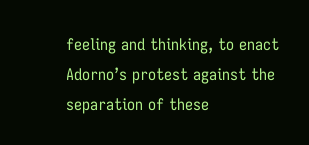feeling and thinking, to enact Adorno’s protest against the separation of these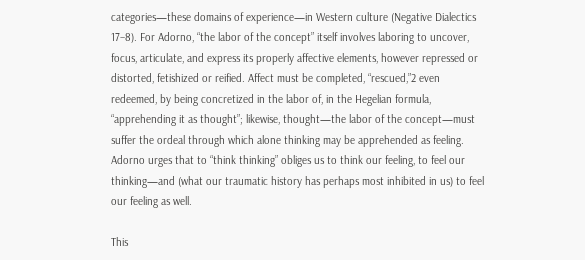categories—these domains of experience—in Western culture (Negative Dialectics 17–8). For Adorno, “the labor of the concept” itself involves laboring to uncover, focus, articulate, and express its properly affective elements, however repressed or distorted, fetishized or reified. Affect must be completed, “rescued,”2 even redeemed, by being concretized in the labor of, in the Hegelian formula, “apprehending it as thought”; likewise, thought—the labor of the concept—must suffer the ordeal through which alone thinking may be apprehended as feeling. Adorno urges that to “think thinking” obliges us to think our feeling, to feel our thinking—and (what our traumatic history has perhaps most inhibited in us) to feel our feeling as well.

This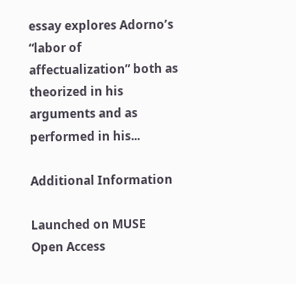essay explores Adorno’s “labor of affectualization” both as theorized in his arguments and as performed in his...

Additional Information

Launched on MUSE
Open Access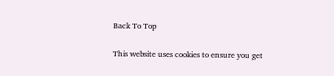Back To Top

This website uses cookies to ensure you get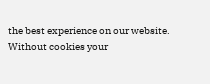the best experience on our website. Without cookies your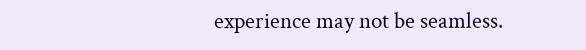experience may not be seamless.